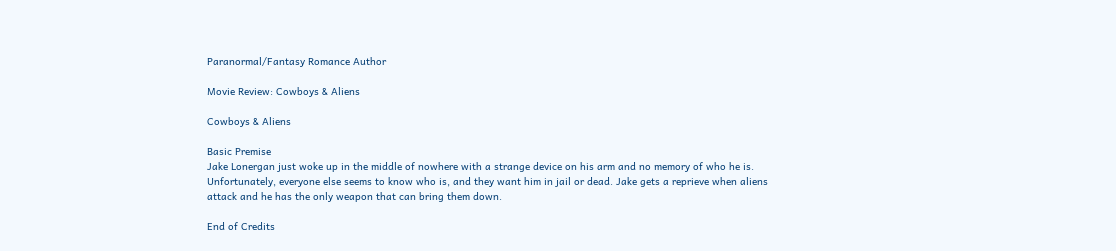Paranormal/Fantasy Romance Author

Movie Review: Cowboys & Aliens

Cowboys & Aliens

Basic Premise
Jake Lonergan just woke up in the middle of nowhere with a strange device on his arm and no memory of who he is. Unfortunately, everyone else seems to know who is, and they want him in jail or dead. Jake gets a reprieve when aliens attack and he has the only weapon that can bring them down.

End of Credits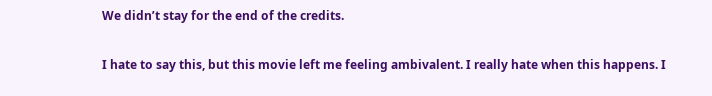We didn’t stay for the end of the credits.

I hate to say this, but this movie left me feeling ambivalent. I really hate when this happens. I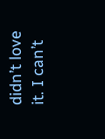didn’t love it. I can’t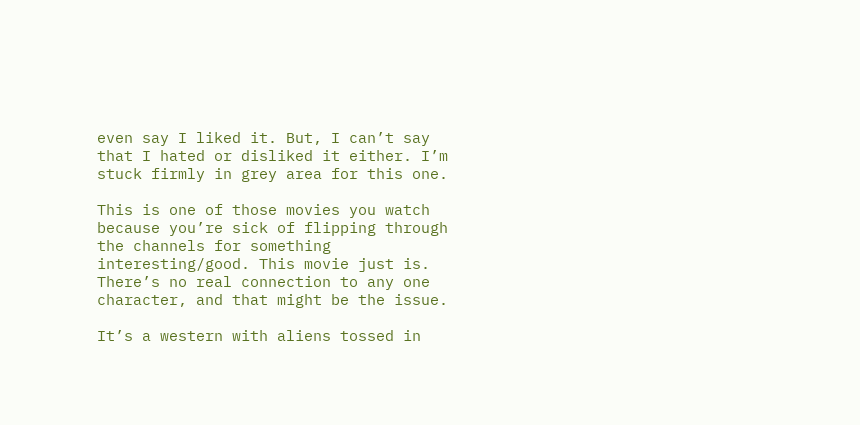even say I liked it. But, I can’t say that I hated or disliked it either. I’m stuck firmly in grey area for this one.

This is one of those movies you watch because you’re sick of flipping through the channels for something interesting/good. This movie just is. There’s no real connection to any one character, and that might be the issue.

It’s a western with aliens tossed in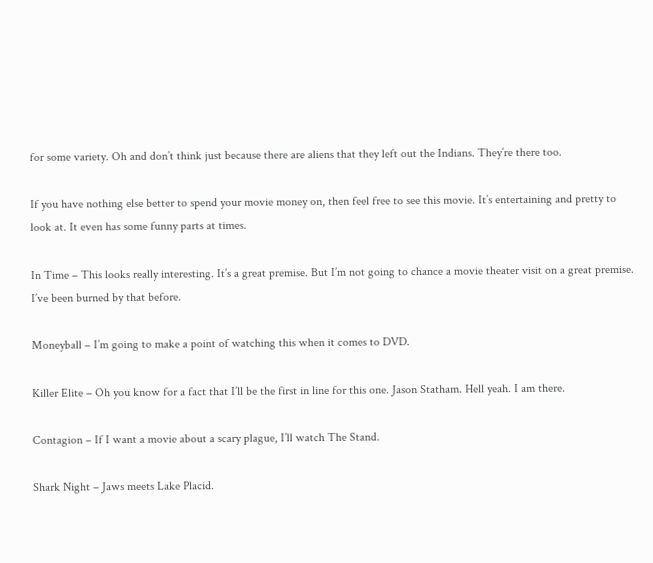for some variety. Oh and don’t think just because there are aliens that they left out the Indians. They’re there too.

If you have nothing else better to spend your movie money on, then feel free to see this movie. It’s entertaining and pretty to look at. It even has some funny parts at times.

In Time – This looks really interesting. It’s a great premise. But I’m not going to chance a movie theater visit on a great premise. I’ve been burned by that before.

Moneyball – I’m going to make a point of watching this when it comes to DVD.

Killer Elite – Oh you know for a fact that I’ll be the first in line for this one. Jason Statham. Hell yeah. I am there.

Contagion – If I want a movie about a scary plague, I’ll watch The Stand.

Shark Night – Jaws meets Lake Placid.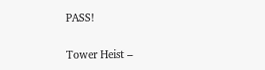PASS!

Tower Heist –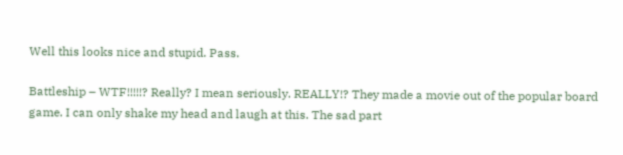Well this looks nice and stupid. Pass.

Battleship – WTF!!!!!? Really? I mean seriously. REALLY!? They made a movie out of the popular board game. I can only shake my head and laugh at this. The sad part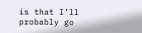is that I’ll probably go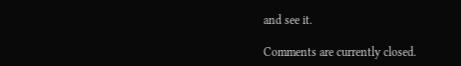and see it.

Comments are currently closed.